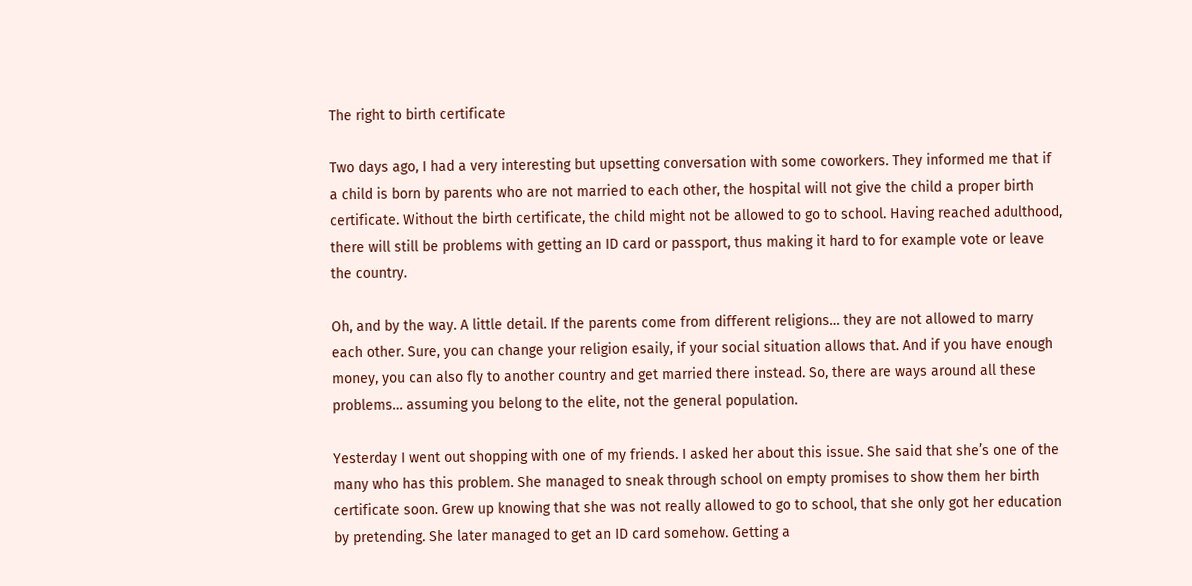The right to birth certificate

Two days ago, I had a very interesting but upsetting conversation with some coworkers. They informed me that if a child is born by parents who are not married to each other, the hospital will not give the child a proper birth certificate. Without the birth certificate, the child might not be allowed to go to school. Having reached adulthood, there will still be problems with getting an ID card or passport, thus making it hard to for example vote or leave the country.

Oh, and by the way. A little detail. If the parents come from different religions… they are not allowed to marry each other. Sure, you can change your religion esaily, if your social situation allows that. And if you have enough money, you can also fly to another country and get married there instead. So, there are ways around all these problems… assuming you belong to the elite, not the general population.

Yesterday I went out shopping with one of my friends. I asked her about this issue. She said that she’s one of the many who has this problem. She managed to sneak through school on empty promises to show them her birth certificate soon. Grew up knowing that she was not really allowed to go to school, that she only got her education by pretending. She later managed to get an ID card somehow. Getting a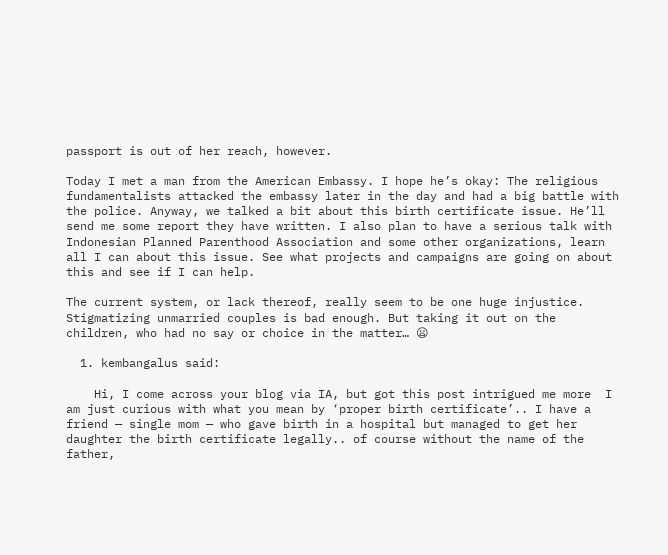passport is out of her reach, however.

Today I met a man from the American Embassy. I hope he’s okay: The religious fundamentalists attacked the embassy later in the day and had a big battle with the police. Anyway, we talked a bit about this birth certificate issue. He’ll send me some report they have written. I also plan to have a serious talk with Indonesian Planned Parenthood Association and some other organizations, learn all I can about this issue. See what projects and campaigns are going on about this and see if I can help.

The current system, or lack thereof, really seem to be one huge injustice. Stigmatizing unmarried couples is bad enough. But taking it out on the children, who had no say or choice in the matter… 😦

  1. kembangalus said:

    Hi, I come across your blog via IA, but got this post intrigued me more  I am just curious with what you mean by ‘proper birth certificate’.. I have a friend — single mom — who gave birth in a hospital but managed to get her daughter the birth certificate legally.. of course without the name of the father,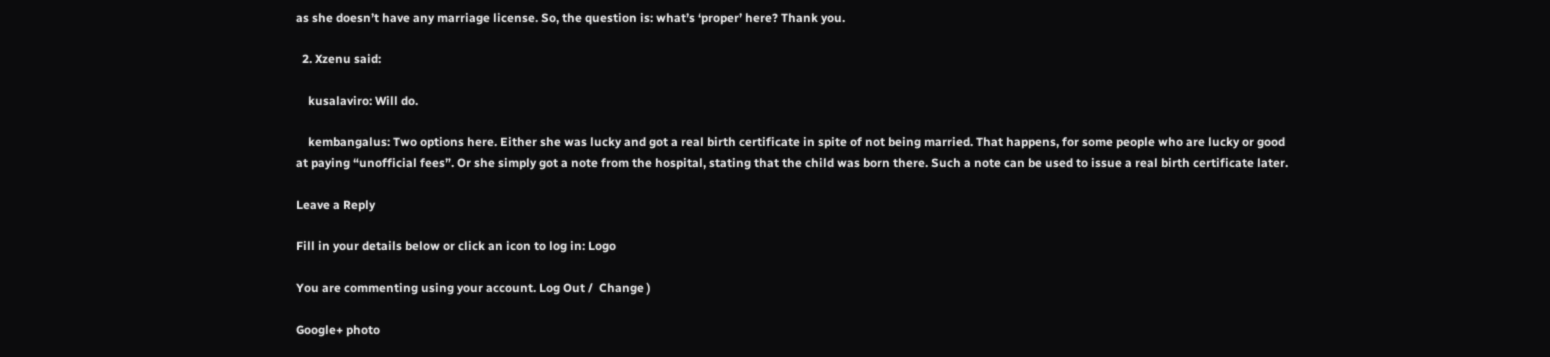as she doesn’t have any marriage license. So, the question is: what’s ‘proper’ here? Thank you.

  2. Xzenu said:

    kusalaviro: Will do.

    kembangalus: Two options here. Either she was lucky and got a real birth certificate in spite of not being married. That happens, for some people who are lucky or good at paying “unofficial fees”. Or she simply got a note from the hospital, stating that the child was born there. Such a note can be used to issue a real birth certificate later.

Leave a Reply

Fill in your details below or click an icon to log in: Logo

You are commenting using your account. Log Out /  Change )

Google+ photo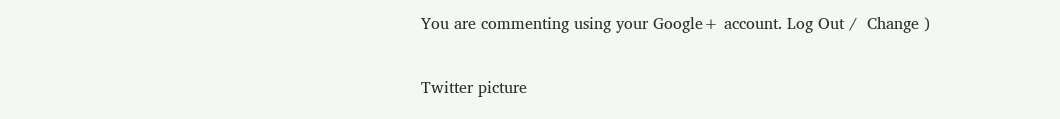You are commenting using your Google+ account. Log Out /  Change )

Twitter picture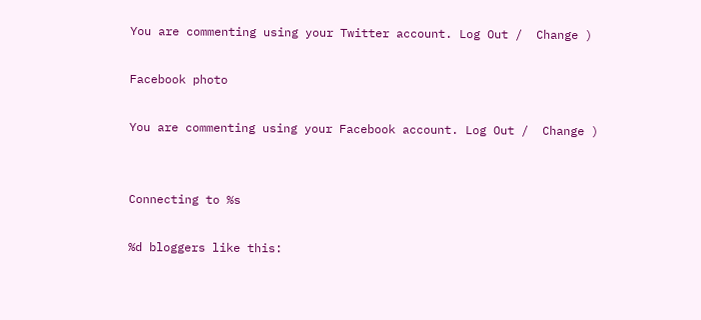You are commenting using your Twitter account. Log Out /  Change )

Facebook photo

You are commenting using your Facebook account. Log Out /  Change )


Connecting to %s

%d bloggers like this: